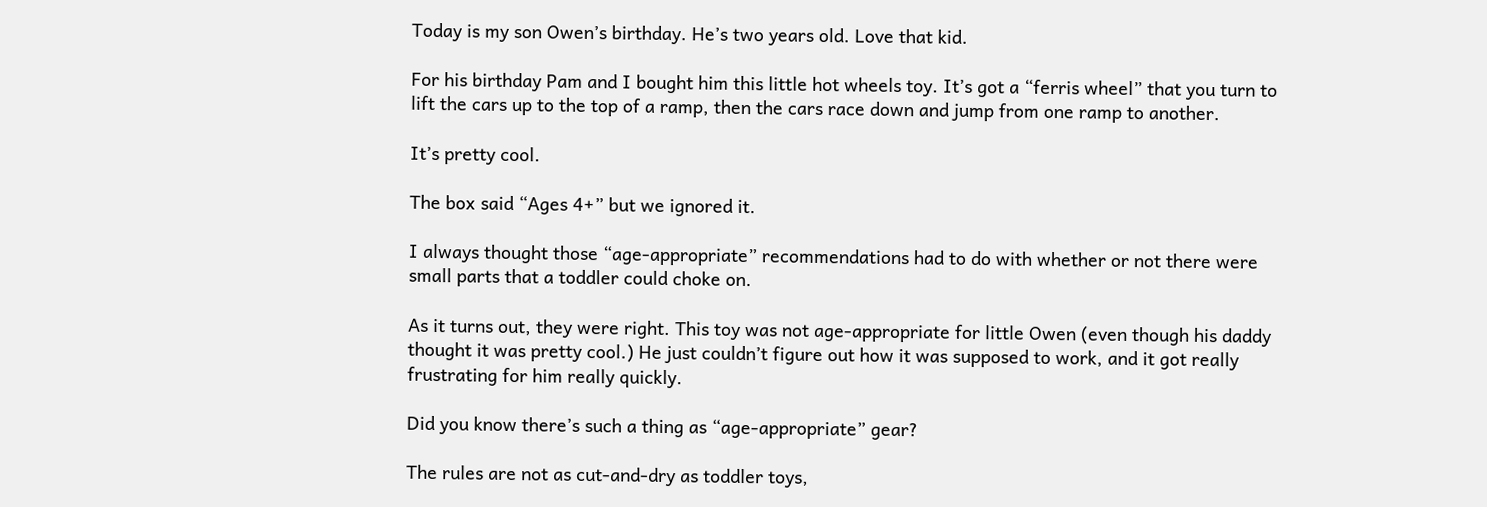Today is my son Owen’s birthday. He’s two years old. Love that kid.

For his birthday Pam and I bought him this little hot wheels toy. It’s got a “ferris wheel” that you turn to lift the cars up to the top of a ramp, then the cars race down and jump from one ramp to another.

It’s pretty cool.

The box said “Ages 4+” but we ignored it.

I always thought those “age-appropriate” recommendations had to do with whether or not there were small parts that a toddler could choke on.

As it turns out, they were right. This toy was not age-appropriate for little Owen (even though his daddy thought it was pretty cool.) He just couldn’t figure out how it was supposed to work, and it got really frustrating for him really quickly.

Did you know there’s such a thing as “age-appropriate” gear?

The rules are not as cut-and-dry as toddler toys,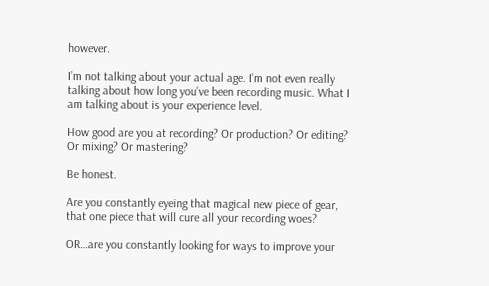however.

I’m not talking about your actual age. I’m not even really talking about how long you’ve been recording music. What I am talking about is your experience level.

How good are you at recording? Or production? Or editing? Or mixing? Or mastering?

Be honest.

Are you constantly eyeing that magical new piece of gear, that one piece that will cure all your recording woes?

OR…are you constantly looking for ways to improve your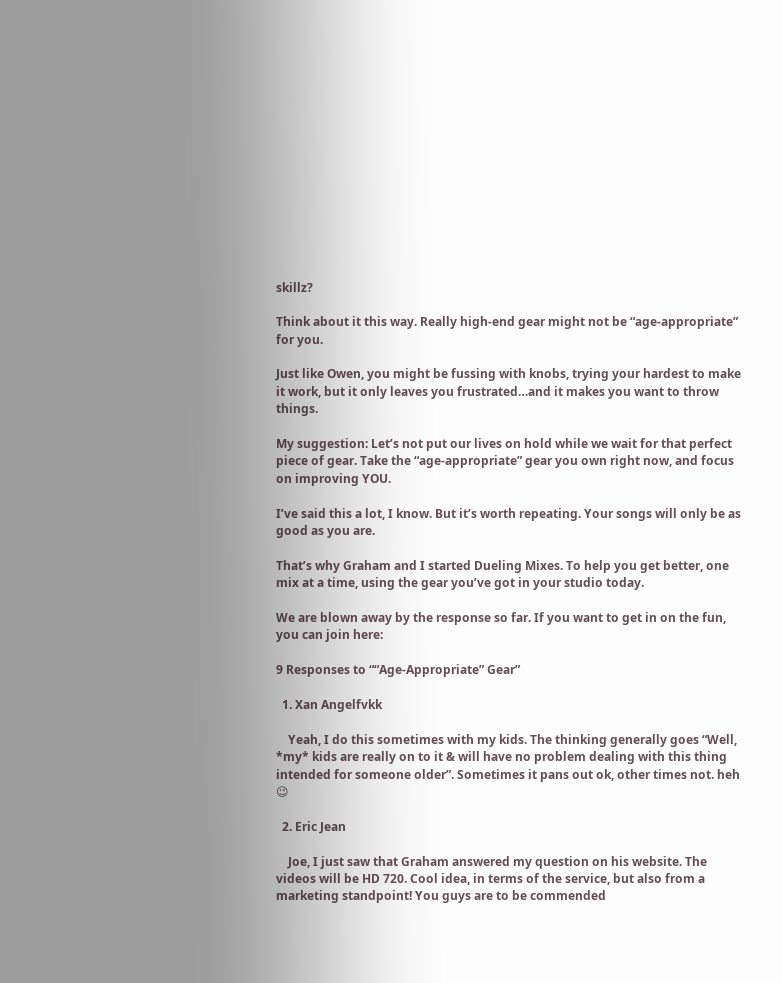skillz?

Think about it this way. Really high-end gear might not be “age-appropriate” for you.

Just like Owen, you might be fussing with knobs, trying your hardest to make it work, but it only leaves you frustrated…and it makes you want to throw things.

My suggestion: Let’s not put our lives on hold while we wait for that perfect piece of gear. Take the “age-appropriate” gear you own right now, and focus on improving YOU.

I’ve said this a lot, I know. But it’s worth repeating. Your songs will only be as good as you are.

That’s why Graham and I started Dueling Mixes. To help you get better, one mix at a time, using the gear you’ve got in your studio today.

We are blown away by the response so far. If you want to get in on the fun, you can join here:

9 Responses to ““Age-Appropriate” Gear”

  1. Xan Angelfvkk

    Yeah, I do this sometimes with my kids. The thinking generally goes “Well, *my* kids are really on to it & will have no problem dealing with this thing intended for someone older”. Sometimes it pans out ok, other times not. heh 😉

  2. Eric Jean

    Joe, I just saw that Graham answered my question on his website. The videos will be HD 720. Cool idea, in terms of the service, but also from a marketing standpoint! You guys are to be commended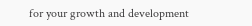for your growth and development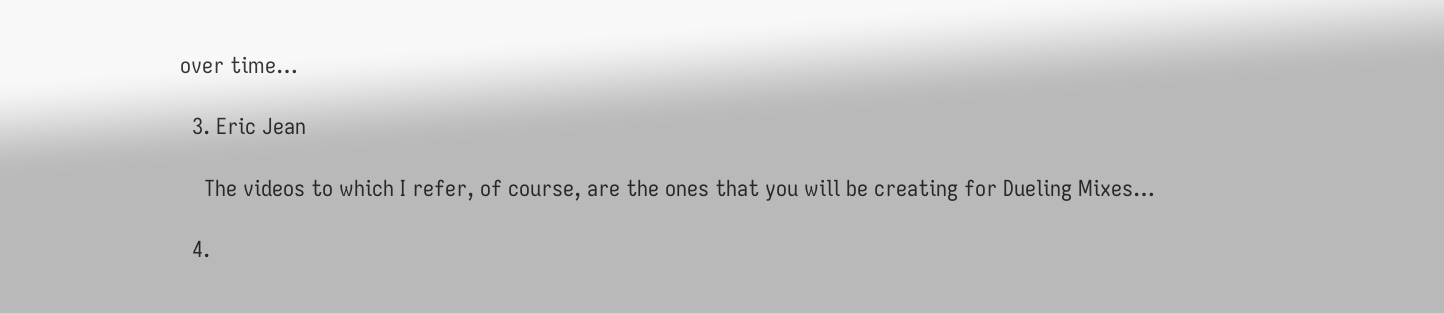over time…

  3. Eric Jean

    The videos to which I refer, of course, are the ones that you will be creating for Dueling Mixes…

  4.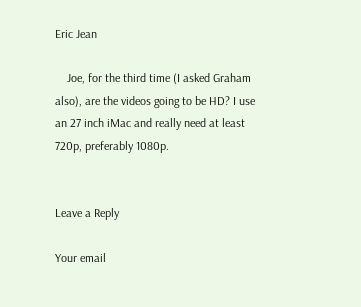Eric Jean

    Joe, for the third time (I asked Graham also), are the videos going to be HD? I use an 27 inch iMac and really need at least 720p, preferably 1080p.


Leave a Reply

Your email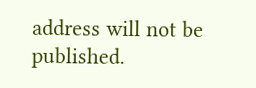address will not be published.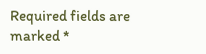Required fields are marked *